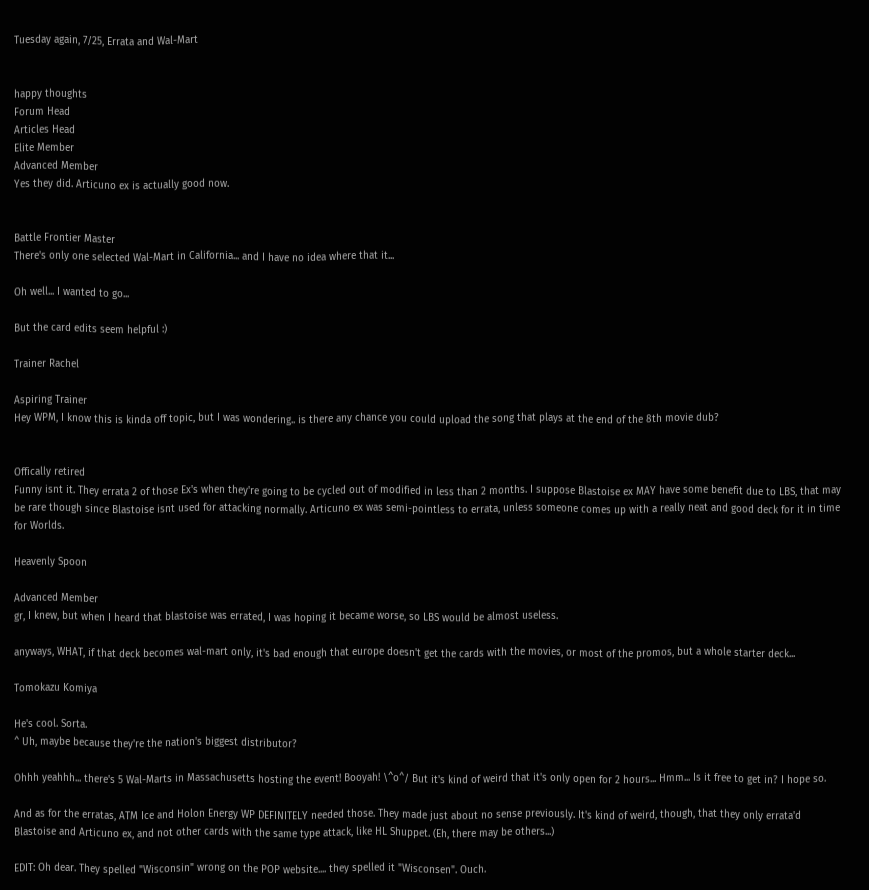Tuesday again, 7/25, Errata and Wal-Mart


happy thoughts
Forum Head
Articles Head
Elite Member
Advanced Member
Yes they did. Articuno ex is actually good now.


Battle Frontier Master
There's only one selected Wal-Mart in California... and I have no idea where that it...

Oh well... I wanted to go...

But the card edits seem helpful :)

Trainer Rachel

Aspiring Trainer
Hey WPM, I know this is kinda off topic, but I was wondering.. is there any chance you could upload the song that plays at the end of the 8th movie dub?


Offically retired
Funny isnt it. They errata 2 of those Ex's when they're going to be cycled out of modified in less than 2 months. I suppose Blastoise ex MAY have some benefit due to LBS, that may be rare though since Blastoise isnt used for attacking normally. Articuno ex was semi-pointless to errata, unless someone comes up with a really neat and good deck for it in time for Worlds.

Heavenly Spoon

Advanced Member
gr, I knew, but when I heard that blastoise was errated, I was hoping it became worse, so LBS would be almost useless.

anyways, WHAT, if that deck becomes wal-mart only, it's bad enough that europe doesn't get the cards with the movies, or most of the promos, but a whole starter deck...

Tomokazu Komiya

He's cool. Sorta.
^ Uh, maybe because they're the nation's biggest distributor?

Ohhh yeahhh... there's 5 Wal-Marts in Massachusetts hosting the event! Booyah! \^o^/ But it's kind of weird that it's only open for 2 hours... Hmm... Is it free to get in? I hope so.

And as for the erratas, ATM Ice and Holon Energy WP DEFINITELY needed those. They made just about no sense previously. It's kind of weird, though, that they only errata'd Blastoise and Articuno ex, and not other cards with the same type attack, like HL Shuppet. (Eh, there may be others...)

EDIT: Oh dear. They spelled "Wisconsin" wrong on the POP website.... they spelled it "Wisconsen". Ouch.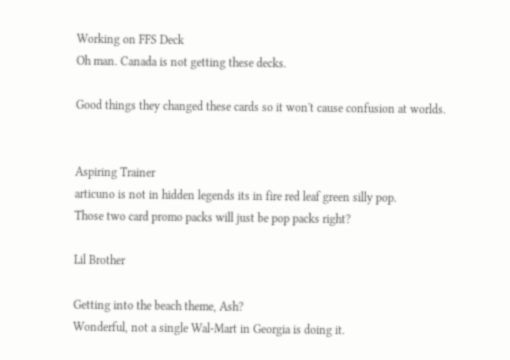Working on FFS Deck
Oh man. Canada is not getting these decks.

Good things they changed these cards so it won't cause confusion at worlds.


Aspiring Trainer
articuno is not in hidden legends its in fire red leaf green silly pop.
Those two card promo packs will just be pop packs right?

Lil Brother

Getting into the beach theme, Ash?
Wonderful, not a single Wal-Mart in Georgia is doing it.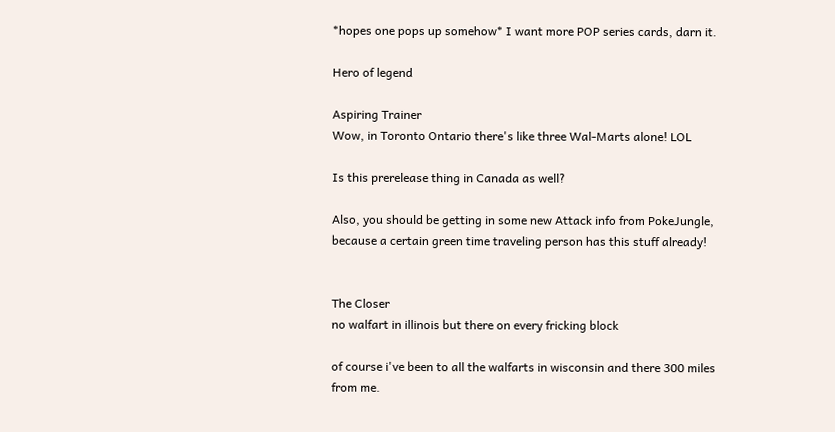*hopes one pops up somehow* I want more POP series cards, darn it.

Hero of legend

Aspiring Trainer
Wow, in Toronto Ontario there's like three Wal-Marts alone! LOL

Is this prerelease thing in Canada as well?

Also, you should be getting in some new Attack info from PokeJungle, because a certain green time traveling person has this stuff already!


The Closer
no walfart in illinois but there on every fricking block

of course i've been to all the walfarts in wisconsin and there 300 miles from me.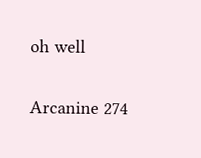oh well

Arcanine 274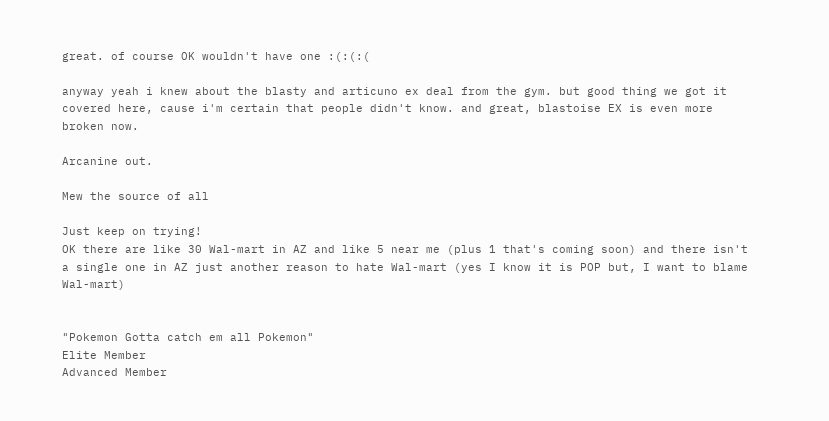great. of course OK wouldn't have one :(:(:(

anyway yeah i knew about the blasty and articuno ex deal from the gym. but good thing we got it covered here, cause i'm certain that people didn't know. and great, blastoise EX is even more broken now.

Arcanine out.

Mew the source of all

Just keep on trying!
OK there are like 30 Wal-mart in AZ and like 5 near me (plus 1 that's coming soon) and there isn't a single one in AZ just another reason to hate Wal-mart (yes I know it is POP but, I want to blame Wal-mart)


"Pokemon Gotta catch em all Pokemon"
Elite Member
Advanced Member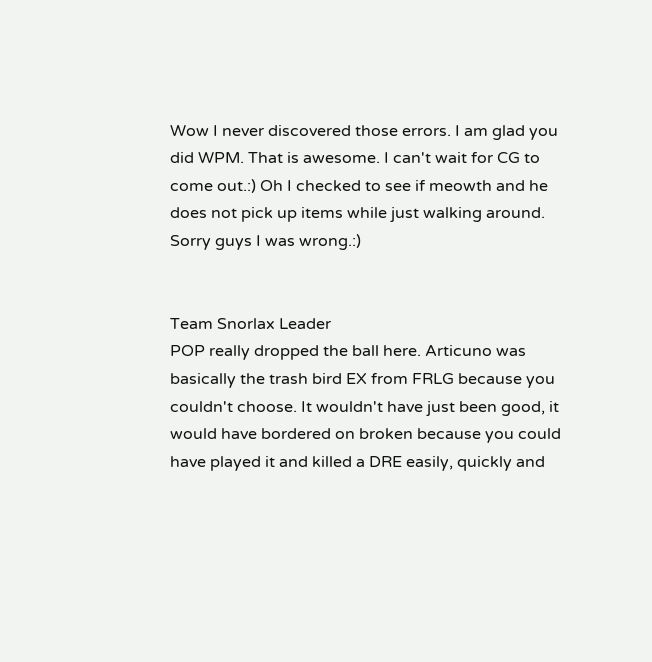Wow I never discovered those errors. I am glad you did WPM. That is awesome. I can't wait for CG to come out.:) Oh I checked to see if meowth and he does not pick up items while just walking around. Sorry guys I was wrong.:)


Team Snorlax Leader
POP really dropped the ball here. Articuno was basically the trash bird EX from FRLG because you couldn't choose. It wouldn't have just been good, it would have bordered on broken because you could have played it and killed a DRE easily, quickly and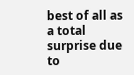best of all as a total surprise due to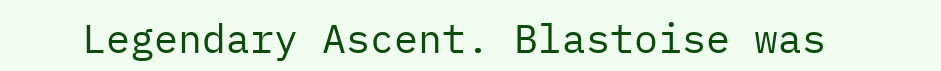Legendary Ascent. Blastoise was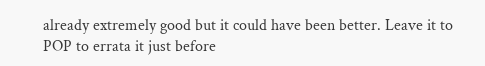already extremely good but it could have been better. Leave it to POP to errata it just before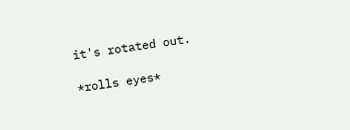it's rotated out.

*rolls eyes*